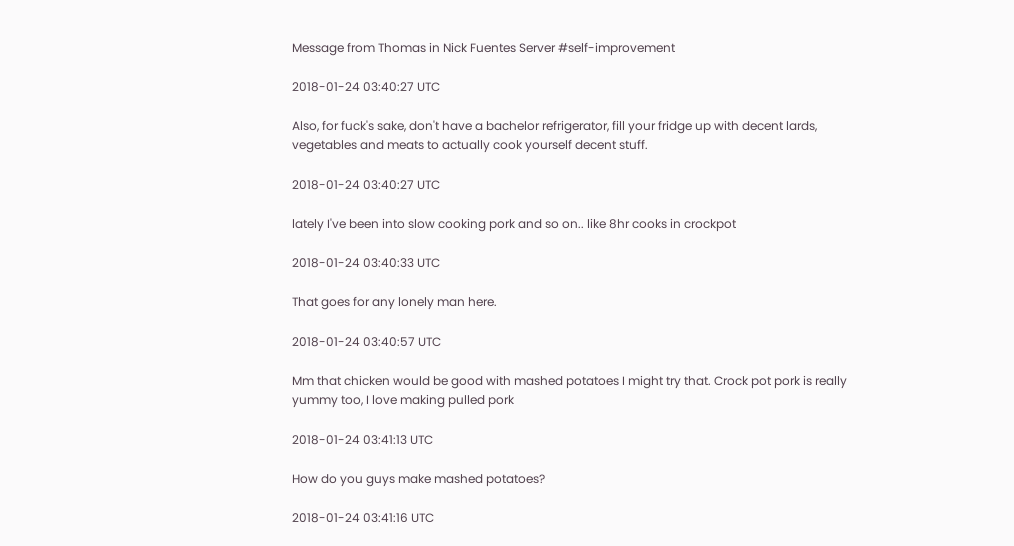Message from Thomas in Nick Fuentes Server #self-improvement

2018-01-24 03:40:27 UTC

Also, for fuck's sake, don't have a bachelor refrigerator, fill your fridge up with decent lards, vegetables and meats to actually cook yourself decent stuff.

2018-01-24 03:40:27 UTC

lately I've been into slow cooking pork and so on.. like 8hr cooks in crockpot

2018-01-24 03:40:33 UTC

That goes for any lonely man here.

2018-01-24 03:40:57 UTC

Mm that chicken would be good with mashed potatoes I might try that. Crock pot pork is really yummy too, I love making pulled pork

2018-01-24 03:41:13 UTC

How do you guys make mashed potatoes?

2018-01-24 03:41:16 UTC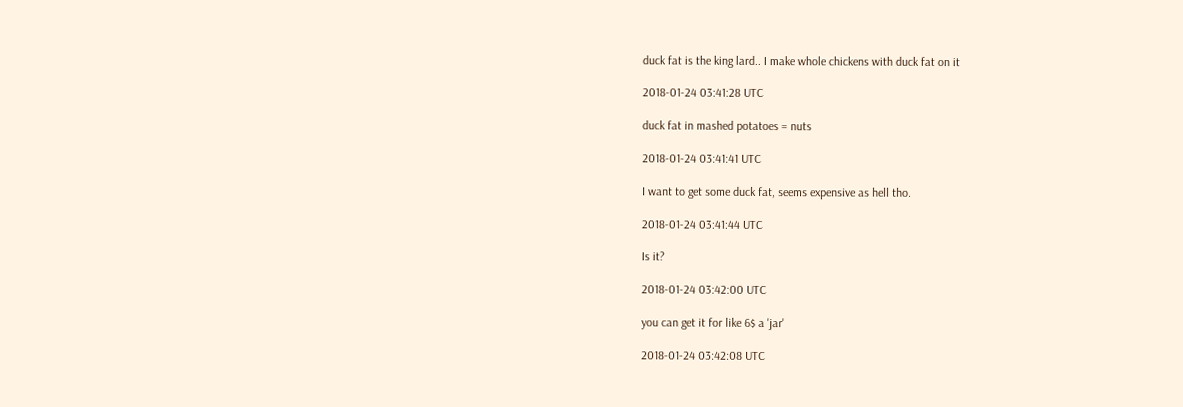duck fat is the king lard.. I make whole chickens with duck fat on it

2018-01-24 03:41:28 UTC

duck fat in mashed potatoes = nuts

2018-01-24 03:41:41 UTC

I want to get some duck fat, seems expensive as hell tho.

2018-01-24 03:41:44 UTC

Is it?

2018-01-24 03:42:00 UTC

you can get it for like 6$ a 'jar'

2018-01-24 03:42:08 UTC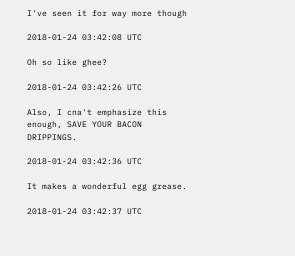I've seen it for way more though

2018-01-24 03:42:08 UTC

Oh so like ghee?

2018-01-24 03:42:26 UTC

Also, I cna't emphasize this enough, SAVE YOUR BACON DRIPPINGS.

2018-01-24 03:42:36 UTC

It makes a wonderful egg grease.

2018-01-24 03:42:37 UTC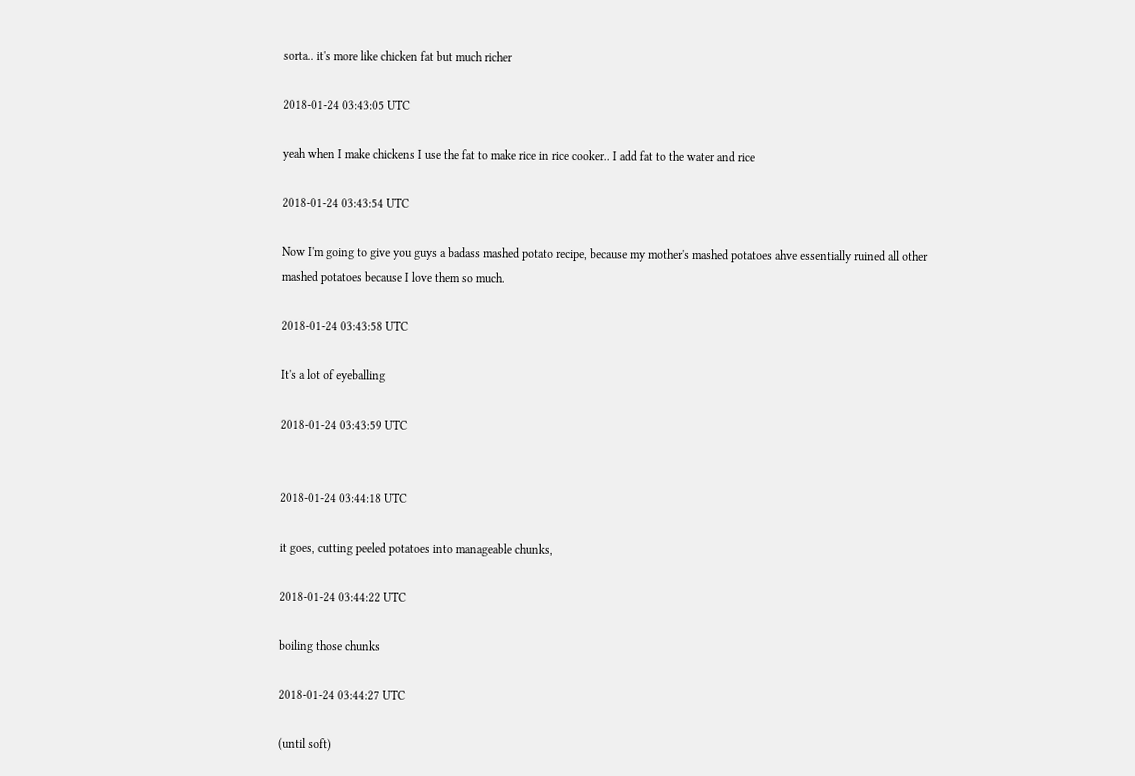sorta.. it's more like chicken fat but much richer

2018-01-24 03:43:05 UTC

yeah when I make chickens I use the fat to make rice in rice cooker.. I add fat to the water and rice

2018-01-24 03:43:54 UTC

Now I'm going to give you guys a badass mashed potato recipe, because my mother's mashed potatoes ahve essentially ruined all other mashed potatoes because I love them so much.

2018-01-24 03:43:58 UTC

It's a lot of eyeballing

2018-01-24 03:43:59 UTC


2018-01-24 03:44:18 UTC

it goes, cutting peeled potatoes into manageable chunks,

2018-01-24 03:44:22 UTC

boiling those chunks

2018-01-24 03:44:27 UTC

(until soft)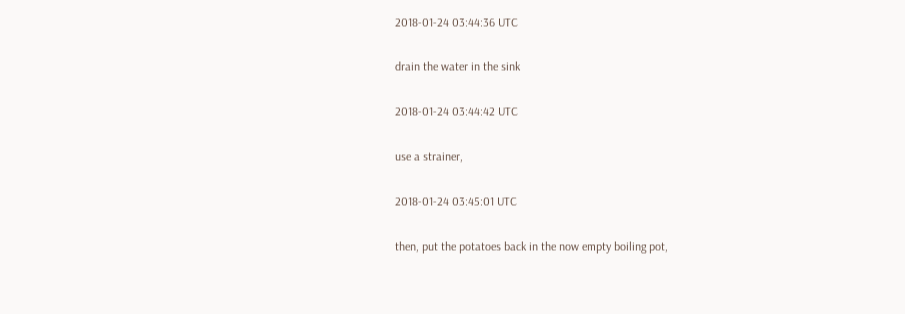2018-01-24 03:44:36 UTC

drain the water in the sink

2018-01-24 03:44:42 UTC

use a strainer,

2018-01-24 03:45:01 UTC

then, put the potatoes back in the now empty boiling pot,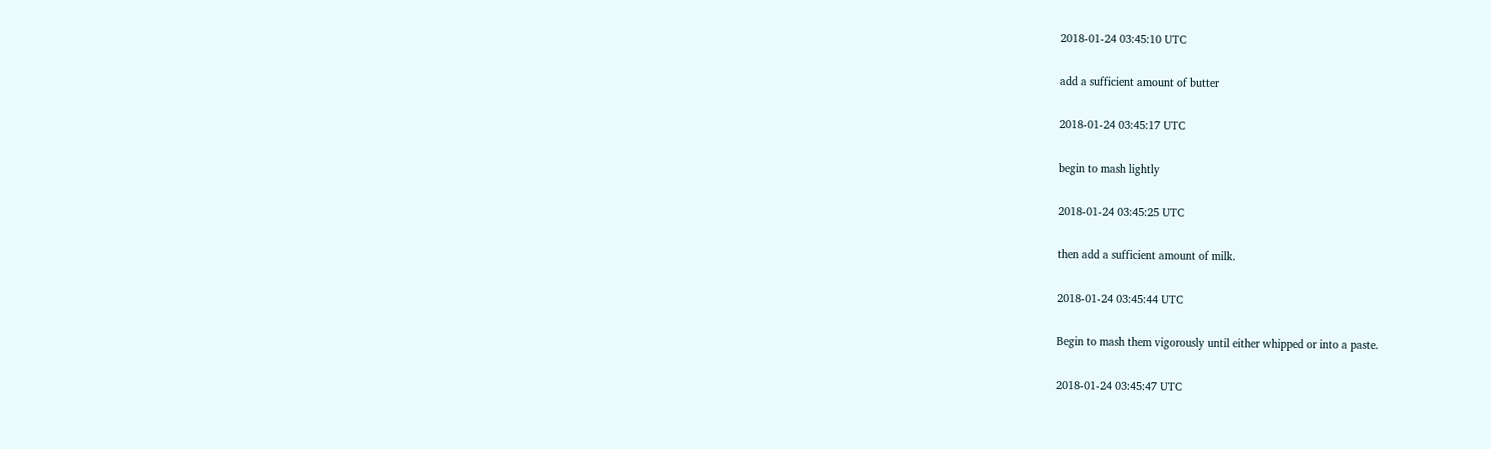2018-01-24 03:45:10 UTC

add a sufficient amount of butter

2018-01-24 03:45:17 UTC

begin to mash lightly

2018-01-24 03:45:25 UTC

then add a sufficient amount of milk.

2018-01-24 03:45:44 UTC

Begin to mash them vigorously until either whipped or into a paste.

2018-01-24 03:45:47 UTC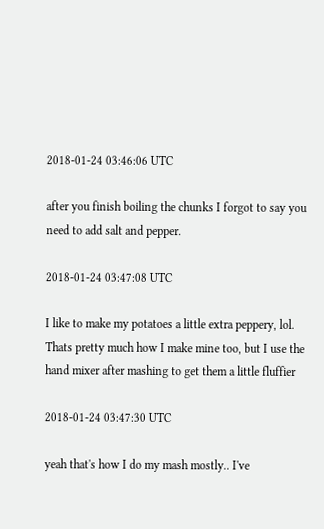2018-01-24 03:46:06 UTC

after you finish boiling the chunks I forgot to say you need to add salt and pepper.

2018-01-24 03:47:08 UTC

I like to make my potatoes a little extra peppery, lol. Thats pretty much how I make mine too, but I use the hand mixer after mashing to get them a little fluffier

2018-01-24 03:47:30 UTC

yeah that's how I do my mash mostly.. I've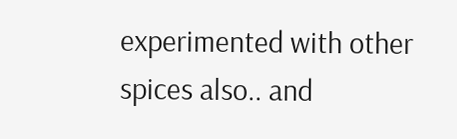experimented with other spices also.. and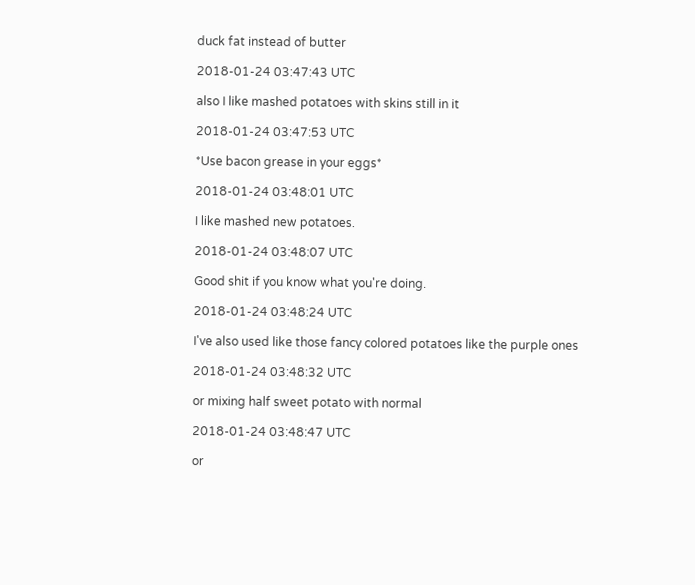duck fat instead of butter

2018-01-24 03:47:43 UTC

also I like mashed potatoes with skins still in it

2018-01-24 03:47:53 UTC

*Use bacon grease in your eggs*

2018-01-24 03:48:01 UTC

I like mashed new potatoes.

2018-01-24 03:48:07 UTC

Good shit if you know what you're doing.

2018-01-24 03:48:24 UTC

I've also used like those fancy colored potatoes like the purple ones

2018-01-24 03:48:32 UTC

or mixing half sweet potato with normal

2018-01-24 03:48:47 UTC

or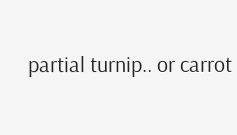partial turnip.. or carrot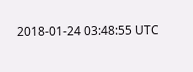2018-01-24 03:48:55 UTC